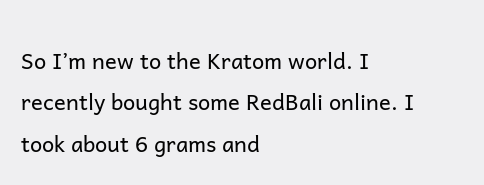So I’m new to the Kratom world. I recently bought some RedBali online. I took about 6 grams and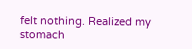felt nothing. Realized my stomach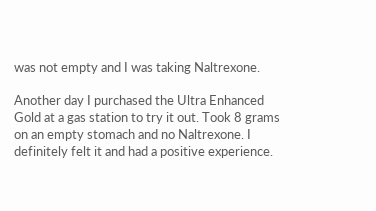was not empty and I was taking Naltrexone.

Another day I purchased the Ultra Enhanced Gold at a gas station to try it out. Took 8 grams on an empty stomach and no Naltrexone. I definitely felt it and had a positive experience.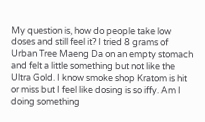My question is, how do people take low doses and still feel it? I tried 8 grams of Urban Tree Maeng Da on an empty stomach and felt a little something but not like the Ultra Gold. I know smoke shop Kratom is hit or miss but I feel like dosing is so iffy. Am I doing something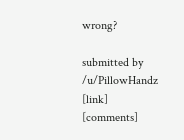wrong?

submitted by /u/PillowHandz
[link] [comments]